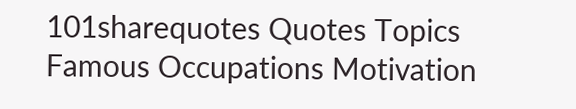101sharequotes Quotes Topics Famous Occupations Motivation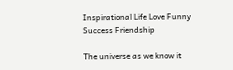Inspirational Life Love Funny Success Friendship

The universe as we know it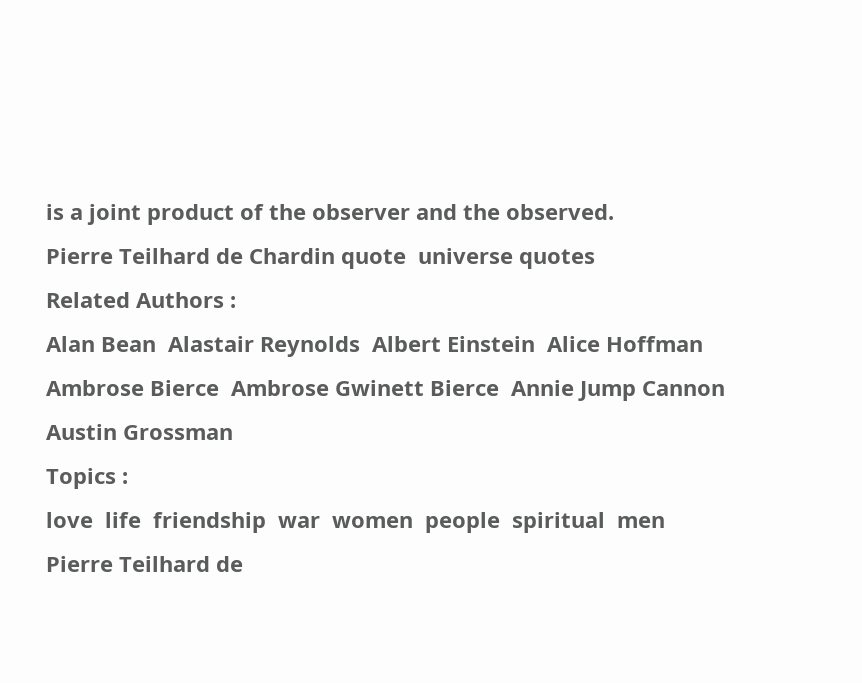is a joint product of the observer and the observed.
Pierre Teilhard de Chardin quote  universe quotes
Related Authors :
Alan Bean  Alastair Reynolds  Albert Einstein  Alice Hoffman  Ambrose Bierce  Ambrose Gwinett Bierce  Annie Jump Cannon  Austin Grossman
Topics :
love  life  friendship  war  women  people  spiritual  men
Pierre Teilhard de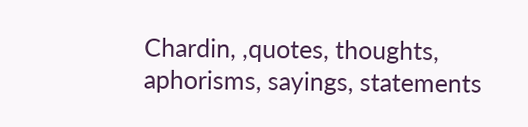Chardin, ,quotes, thoughts, aphorisms, sayings, statements